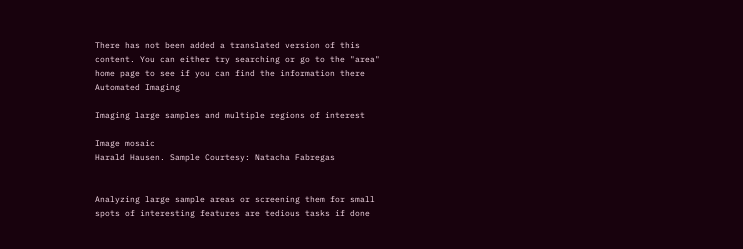There has not been added a translated version of this content. You can either try searching or go to the "area" home page to see if you can find the information there
Automated Imaging

Imaging large samples and multiple regions of interest

Image mosaic
Harald Hausen. Sample Courtesy: Natacha Fabregas


Analyzing large sample areas or screening them for small spots of interesting features are tedious tasks if done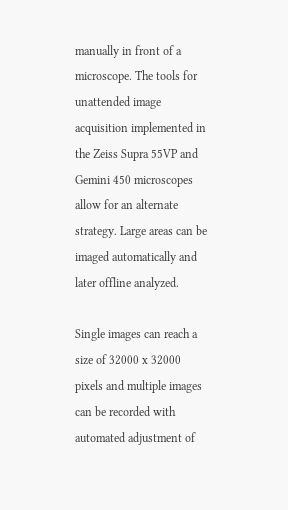manually in front of a microscope. The tools for unattended image acquisition implemented in the Zeiss Supra 55VP and Gemini 450 microscopes allow for an alternate strategy. Large areas can be imaged automatically and later offline analyzed.

Single images can reach a size of 32000 x 32000 pixels and multiple images can be recorded with automated adjustment of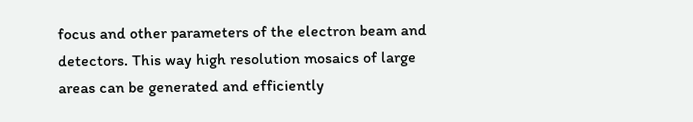focus and other parameters of the electron beam and detectors. This way high resolution mosaics of large areas can be generated and efficiently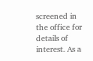screened in the office for details of interest. As a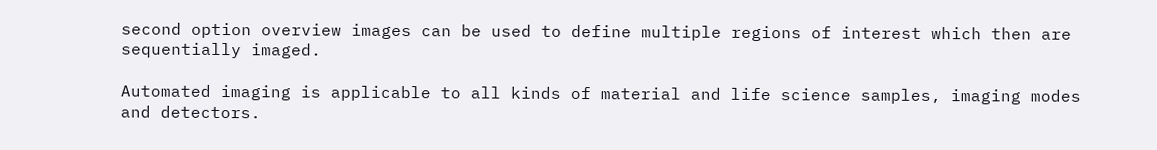second option overview images can be used to define multiple regions of interest which then are sequentially imaged.

Automated imaging is applicable to all kinds of material and life science samples, imaging modes and detectors.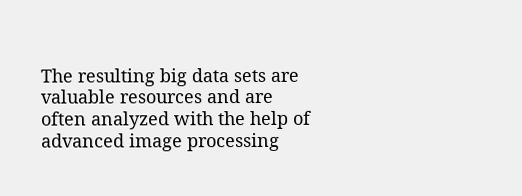The resulting big data sets are valuable resources and are often analyzed with the help of advanced image processing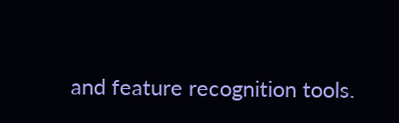and feature recognition tools.